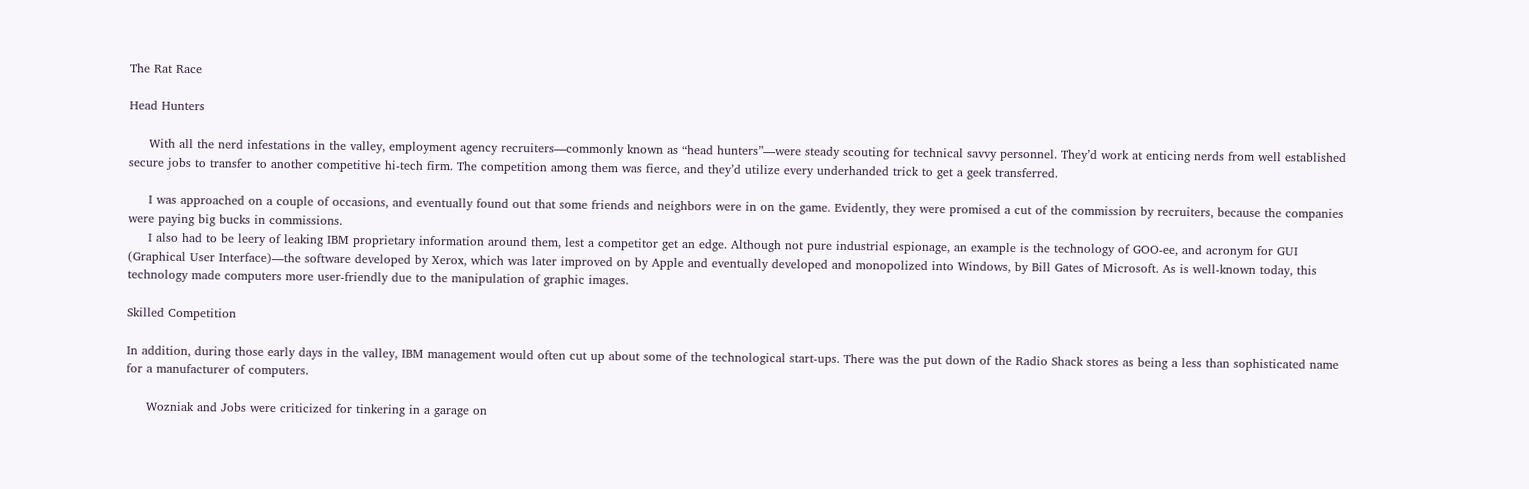The Rat Race

Head Hunters

     With all the nerd infestations in the valley, employment agency recruiters—commonly known as “head hunters”—were steady scouting for technical savvy personnel. They’d work at enticing nerds from well established secure jobs to transfer to another competitive hi-tech firm. The competition among them was fierce, and they’d utilize every underhanded trick to get a geek transferred.

     I was approached on a couple of occasions, and eventually found out that some friends and neighbors were in on the game. Evidently, they were promised a cut of the commission by recruiters, because the companies were paying big bucks in commissions.
     I also had to be leery of leaking IBM proprietary information around them, lest a competitor get an edge. Although not pure industrial espionage, an example is the technology of GOO-ee, and acronym for GUI (Graphical User Interface)—the software developed by Xerox, which was later improved on by Apple and eventually developed and monopolized into Windows, by Bill Gates of Microsoft. As is well-known today, this technology made computers more user-friendly due to the manipulation of graphic images.

Skilled Competition

In addition, during those early days in the valley, IBM management would often cut up about some of the technological start-ups. There was the put down of the Radio Shack stores as being a less than sophisticated name for a manufacturer of computers.

     Wozniak and Jobs were criticized for tinkering in a garage on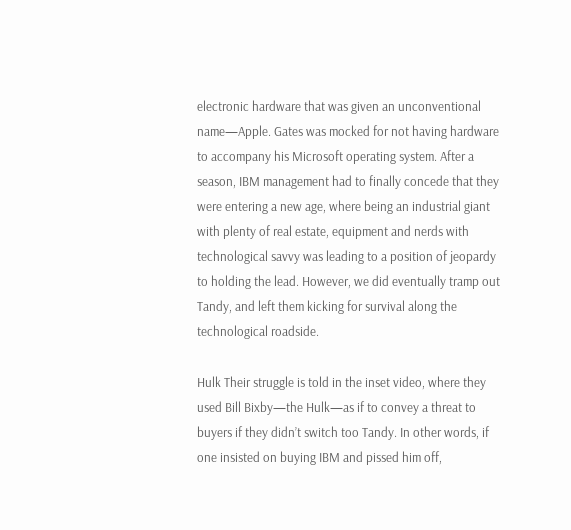electronic hardware that was given an unconventional name—Apple. Gates was mocked for not having hardware to accompany his Microsoft operating system. After a season, IBM management had to finally concede that they were entering a new age, where being an industrial giant with plenty of real estate, equipment and nerds with technological savvy was leading to a position of jeopardy to holding the lead. However, we did eventually tramp out Tandy, and left them kicking for survival along the technological roadside.

Hulk Their struggle is told in the inset video, where they used Bill Bixby—the Hulk—as if to convey a threat to buyers if they didn’t switch too Tandy. In other words, if one insisted on buying IBM and pissed him off,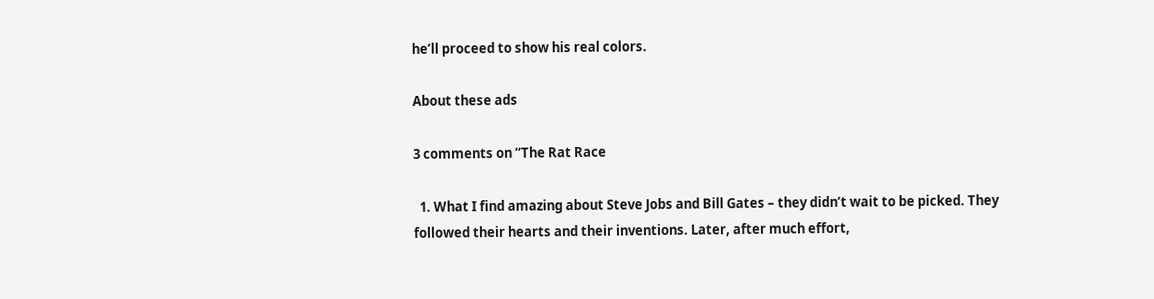he’ll proceed to show his real colors.

About these ads

3 comments on “The Rat Race

  1. What I find amazing about Steve Jobs and Bill Gates – they didn’t wait to be picked. They followed their hearts and their inventions. Later, after much effort,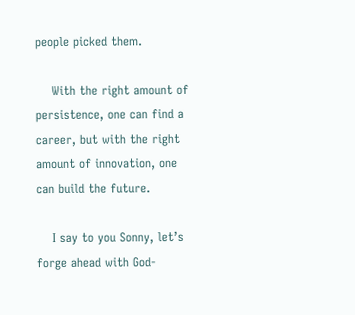people picked them.

    With the right amount of persistence, one can find a career, but with the right amount of innovation, one can build the future.

    I say to you Sonny, let’s forge ahead with God-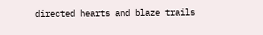directed hearts and blaze trails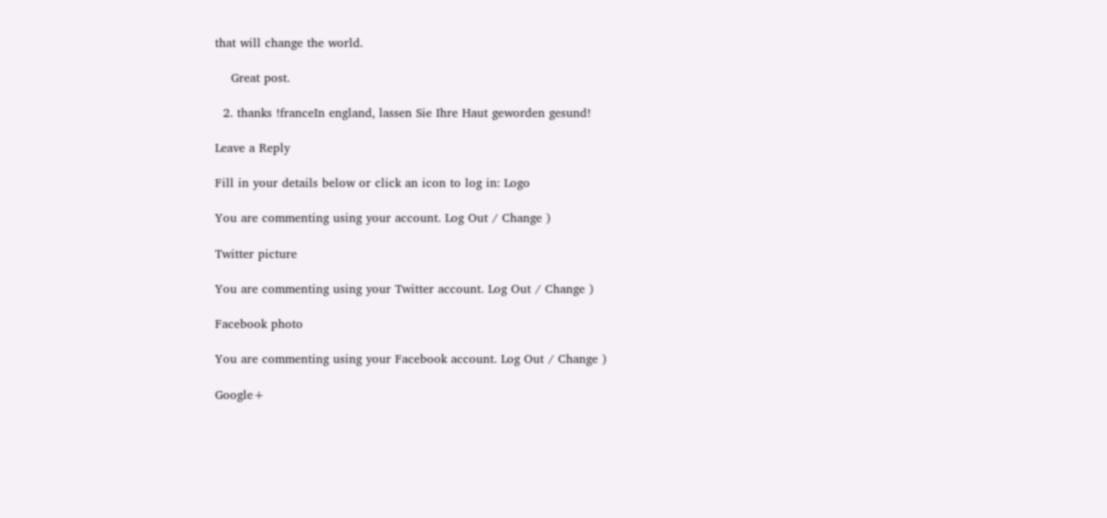that will change the world.

    Great post.

  2. thanks !franceIn england, lassen Sie Ihre Haut geworden gesund!

Leave a Reply

Fill in your details below or click an icon to log in: Logo

You are commenting using your account. Log Out / Change )

Twitter picture

You are commenting using your Twitter account. Log Out / Change )

Facebook photo

You are commenting using your Facebook account. Log Out / Change )

Google+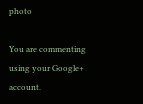photo

You are commenting using your Google+ account.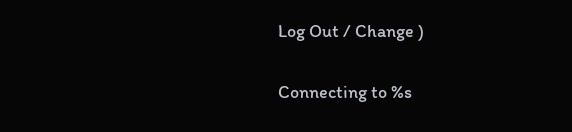Log Out / Change )

Connecting to %s